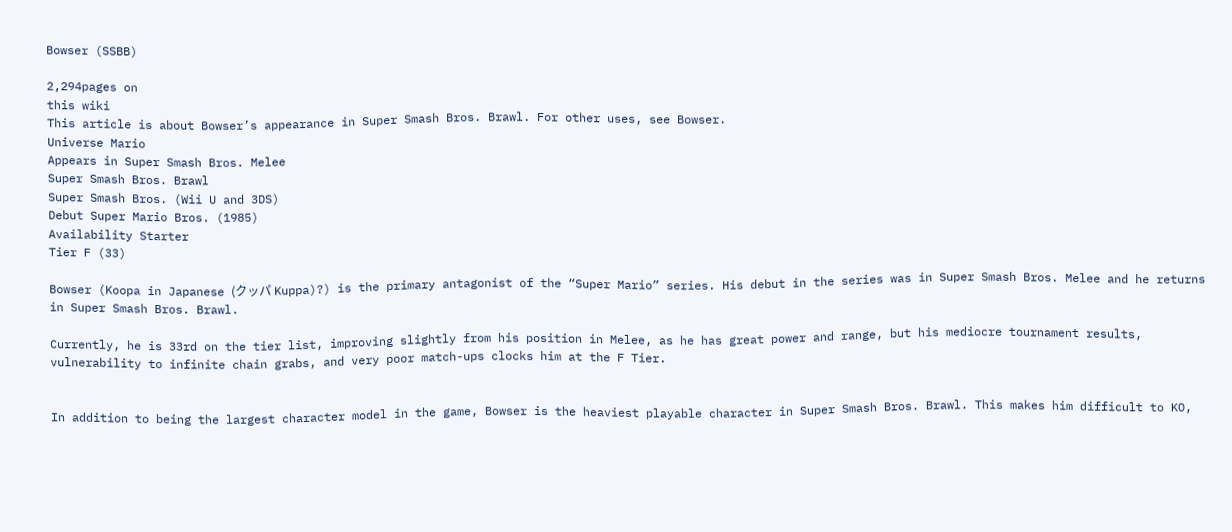Bowser (SSBB)

2,294pages on
this wiki
This article is about Bowser’s appearance in Super Smash Bros. Brawl. For other uses, see Bowser.
Universe Mario
Appears in Super Smash Bros. Melee
Super Smash Bros. Brawl
Super Smash Bros. (Wii U and 3DS)
Debut Super Mario Bros. (1985)
Availability Starter
Tier F (33)

Bowser (Koopa in Japanese (クッパ Kuppa)?) is the primary antagonist of the “Super Mario” series. His debut in the series was in Super Smash Bros. Melee and he returns in Super Smash Bros. Brawl.

Currently, he is 33rd on the tier list, improving slightly from his position in Melee, as he has great power and range, but his mediocre tournament results, vulnerability to infinite chain grabs, and very poor match-ups clocks him at the F Tier.


In addition to being the largest character model in the game, Bowser is the heaviest playable character in Super Smash Bros. Brawl. This makes him difficult to KO,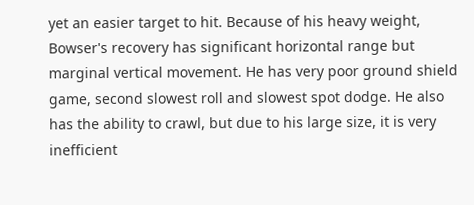yet an easier target to hit. Because of his heavy weight, Bowser's recovery has significant horizontal range but marginal vertical movement. He has very poor ground shield game, second slowest roll and slowest spot dodge. He also has the ability to crawl, but due to his large size, it is very inefficient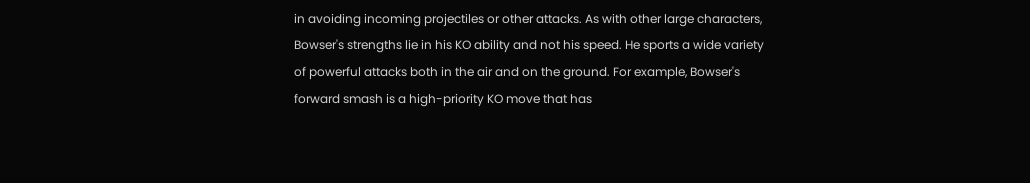in avoiding incoming projectiles or other attacks. As with other large characters, Bowser's strengths lie in his KO ability and not his speed. He sports a wide variety of powerful attacks both in the air and on the ground. For example, Bowser's forward smash is a high-priority KO move that has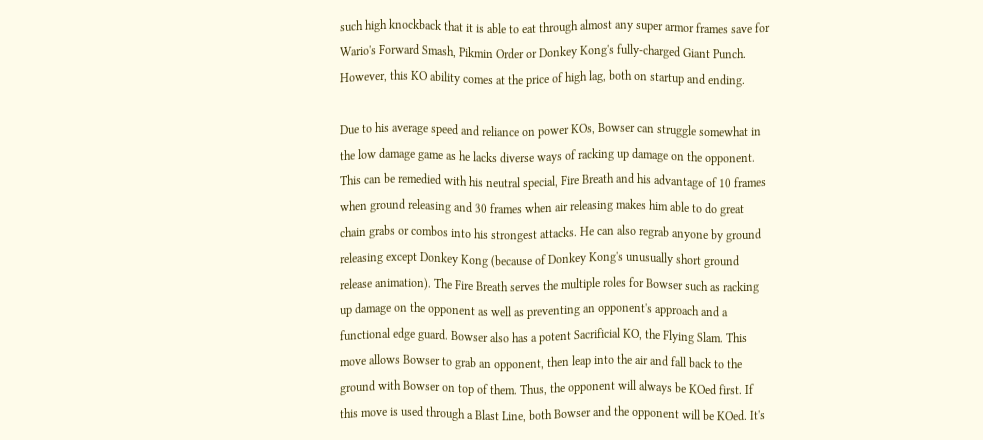such high knockback that it is able to eat through almost any super armor frames save for Wario's Forward Smash, Pikmin Order or Donkey Kong's fully-charged Giant Punch. However, this KO ability comes at the price of high lag, both on startup and ending.

Due to his average speed and reliance on power KOs, Bowser can struggle somewhat in the low damage game as he lacks diverse ways of racking up damage on the opponent. This can be remedied with his neutral special, Fire Breath and his advantage of 10 frames when ground releasing and 30 frames when air releasing makes him able to do great chain grabs or combos into his strongest attacks. He can also regrab anyone by ground releasing except Donkey Kong (because of Donkey Kong's unusually short ground release animation). The Fire Breath serves the multiple roles for Bowser such as racking up damage on the opponent as well as preventing an opponent's approach and a functional edge guard. Bowser also has a potent Sacrificial KO, the Flying Slam. This move allows Bowser to grab an opponent, then leap into the air and fall back to the ground with Bowser on top of them. Thus, the opponent will always be KOed first. If this move is used through a Blast Line, both Bowser and the opponent will be KOed. It's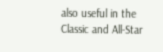also useful in the Classic and All-Star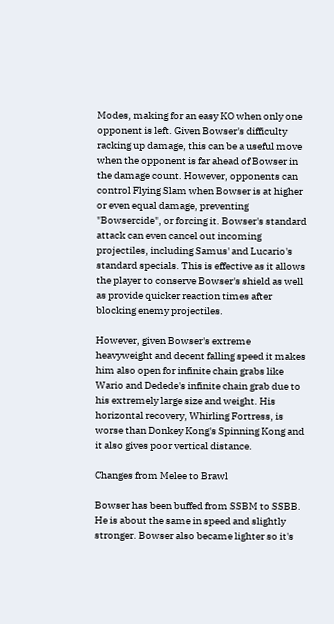Modes, making for an easy KO when only one opponent is left. Given Bowser's difficulty racking up damage, this can be a useful move when the opponent is far ahead of Bowser in the damage count. However, opponents can control Flying Slam when Bowser is at higher or even equal damage, preventing "Bowsercide", or forcing it. Bowser's standard attack can even cancel out incoming projectiles, including Samus' and Lucario's standard specials. This is effective as it allows the player to conserve Bowser's shield as well as provide quicker reaction times after blocking enemy projectiles.

However, given Bowser's extreme heavyweight and decent falling speed it makes him also open for infinite chain grabs like Wario and Dedede's infinite chain grab due to his extremely large size and weight. His horizontal recovery, Whirling Fortress, is worse than Donkey Kong's Spinning Kong and it also gives poor vertical distance.

Changes from Melee to Brawl

Bowser has been buffed from SSBM to SSBB. He is about the same in speed and slightly stronger. Bowser also became lighter so it's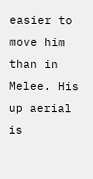easier to move him than in Melee. His up aerial is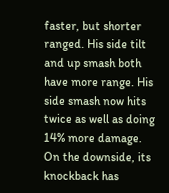faster, but shorter ranged. His side tilt and up smash both have more range. His side smash now hits twice as well as doing 14% more damage. On the downside, its knockback has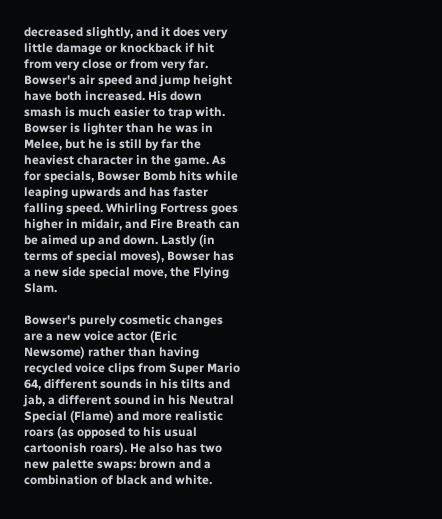decreased slightly, and it does very little damage or knockback if hit from very close or from very far. Bowser's air speed and jump height have both increased. His down smash is much easier to trap with. Bowser is lighter than he was in Melee, but he is still by far the heaviest character in the game. As for specials, Bowser Bomb hits while leaping upwards and has faster falling speed. Whirling Fortress goes higher in midair, and Fire Breath can be aimed up and down. Lastly (in terms of special moves), Bowser has a new side special move, the Flying Slam.

Bowser's purely cosmetic changes are a new voice actor (Eric Newsome) rather than having recycled voice clips from Super Mario 64, different sounds in his tilts and jab, a different sound in his Neutral Special (Flame) and more realistic roars (as opposed to his usual cartoonish roars). He also has two new palette swaps: brown and a combination of black and white.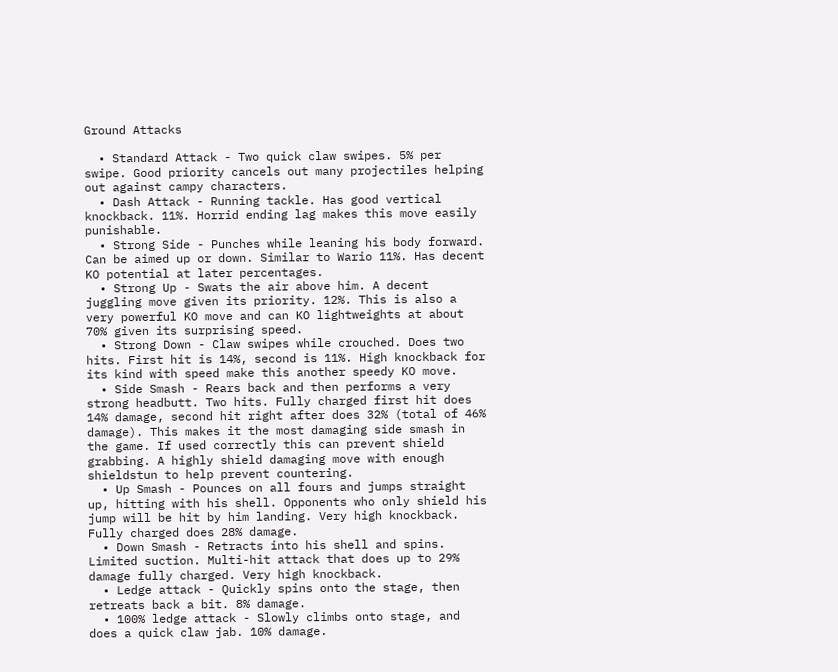Ground Attacks

  • Standard Attack - Two quick claw swipes. 5% per swipe. Good priority cancels out many projectiles helping out against campy characters.
  • Dash Attack - Running tackle. Has good vertical knockback. 11%. Horrid ending lag makes this move easily punishable.
  • Strong Side - Punches while leaning his body forward. Can be aimed up or down. Similar to Wario 11%. Has decent KO potential at later percentages.
  • Strong Up - Swats the air above him. A decent juggling move given its priority. 12%. This is also a very powerful KO move and can KO lightweights at about 70% given its surprising speed.
  • Strong Down - Claw swipes while crouched. Does two hits. First hit is 14%, second is 11%. High knockback for its kind with speed make this another speedy KO move.
  • Side Smash - Rears back and then performs a very strong headbutt. Two hits. Fully charged first hit does 14% damage, second hit right after does 32% (total of 46% damage). This makes it the most damaging side smash in the game. If used correctly this can prevent shield grabbing. A highly shield damaging move with enough shieldstun to help prevent countering.
  • Up Smash - Pounces on all fours and jumps straight up, hitting with his shell. Opponents who only shield his jump will be hit by him landing. Very high knockback. Fully charged does 28% damage.
  • Down Smash - Retracts into his shell and spins. Limited suction. Multi-hit attack that does up to 29% damage fully charged. Very high knockback.
  • Ledge attack - Quickly spins onto the stage, then retreats back a bit. 8% damage.
  • 100% ledge attack - Slowly climbs onto stage, and does a quick claw jab. 10% damage.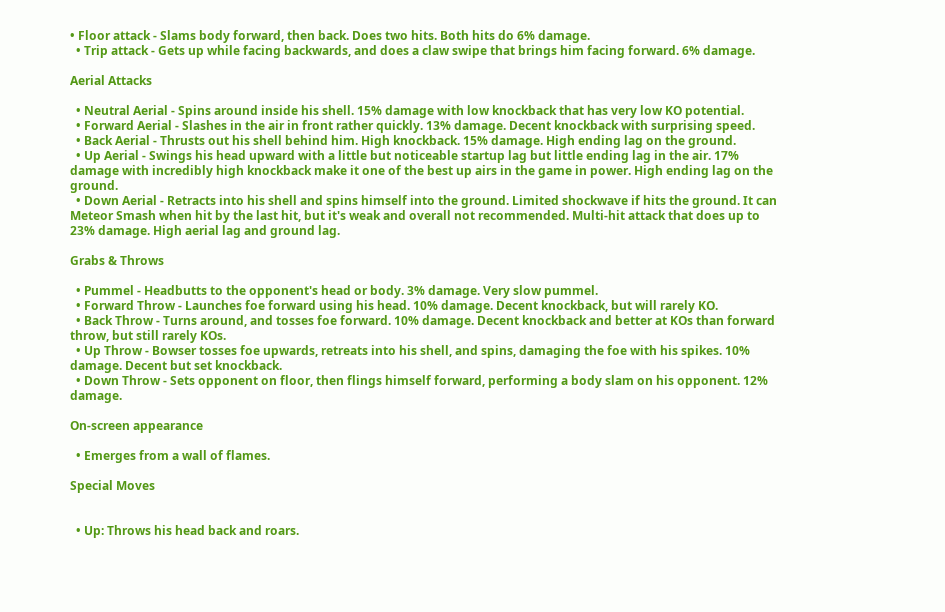• Floor attack - Slams body forward, then back. Does two hits. Both hits do 6% damage.
  • Trip attack - Gets up while facing backwards, and does a claw swipe that brings him facing forward. 6% damage.

Aerial Attacks

  • Neutral Aerial - Spins around inside his shell. 15% damage with low knockback that has very low KO potential.
  • Forward Aerial - Slashes in the air in front rather quickly. 13% damage. Decent knockback with surprising speed.
  • Back Aerial - Thrusts out his shell behind him. High knockback. 15% damage. High ending lag on the ground.
  • Up Aerial - Swings his head upward with a little but noticeable startup lag but little ending lag in the air. 17% damage with incredibly high knockback make it one of the best up airs in the game in power. High ending lag on the ground.
  • Down Aerial - Retracts into his shell and spins himself into the ground. Limited shockwave if hits the ground. It can Meteor Smash when hit by the last hit, but it's weak and overall not recommended. Multi-hit attack that does up to 23% damage. High aerial lag and ground lag.

Grabs & Throws

  • Pummel - Headbutts to the opponent's head or body. 3% damage. Very slow pummel.
  • Forward Throw - Launches foe forward using his head. 10% damage. Decent knockback, but will rarely KO.
  • Back Throw - Turns around, and tosses foe forward. 10% damage. Decent knockback and better at KOs than forward throw, but still rarely KOs.
  • Up Throw - Bowser tosses foe upwards, retreats into his shell, and spins, damaging the foe with his spikes. 10% damage. Decent but set knockback.
  • Down Throw - Sets opponent on floor, then flings himself forward, performing a body slam on his opponent. 12% damage.

On-screen appearance

  • Emerges from a wall of flames.

Special Moves


  • Up: Throws his head back and roars.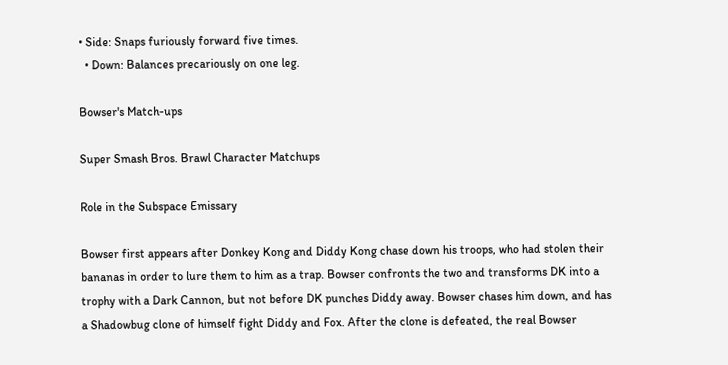• Side: Snaps furiously forward five times.
  • Down: Balances precariously on one leg.

Bowser's Match-ups

Super Smash Bros. Brawl Character Matchups

Role in the Subspace Emissary

Bowser first appears after Donkey Kong and Diddy Kong chase down his troops, who had stolen their bananas in order to lure them to him as a trap. Bowser confronts the two and transforms DK into a trophy with a Dark Cannon, but not before DK punches Diddy away. Bowser chases him down, and has a Shadowbug clone of himself fight Diddy and Fox. After the clone is defeated, the real Bowser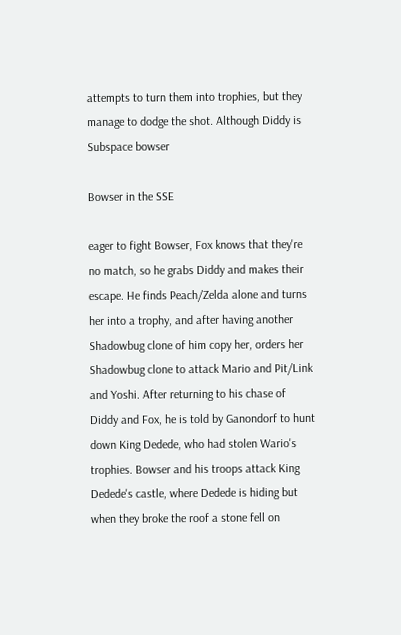attempts to turn them into trophies, but they manage to dodge the shot. Although Diddy is
Subspace bowser

Bowser in the SSE

eager to fight Bowser, Fox knows that they're no match, so he grabs Diddy and makes their escape. He finds Peach/Zelda alone and turns her into a trophy, and after having another Shadowbug clone of him copy her, orders her Shadowbug clone to attack Mario and Pit/Link and Yoshi. After returning to his chase of Diddy and Fox, he is told by Ganondorf to hunt down King Dedede, who had stolen Wario's trophies. Bowser and his troops attack King Dedede's castle, where Dedede is hiding but when they broke the roof a stone fell on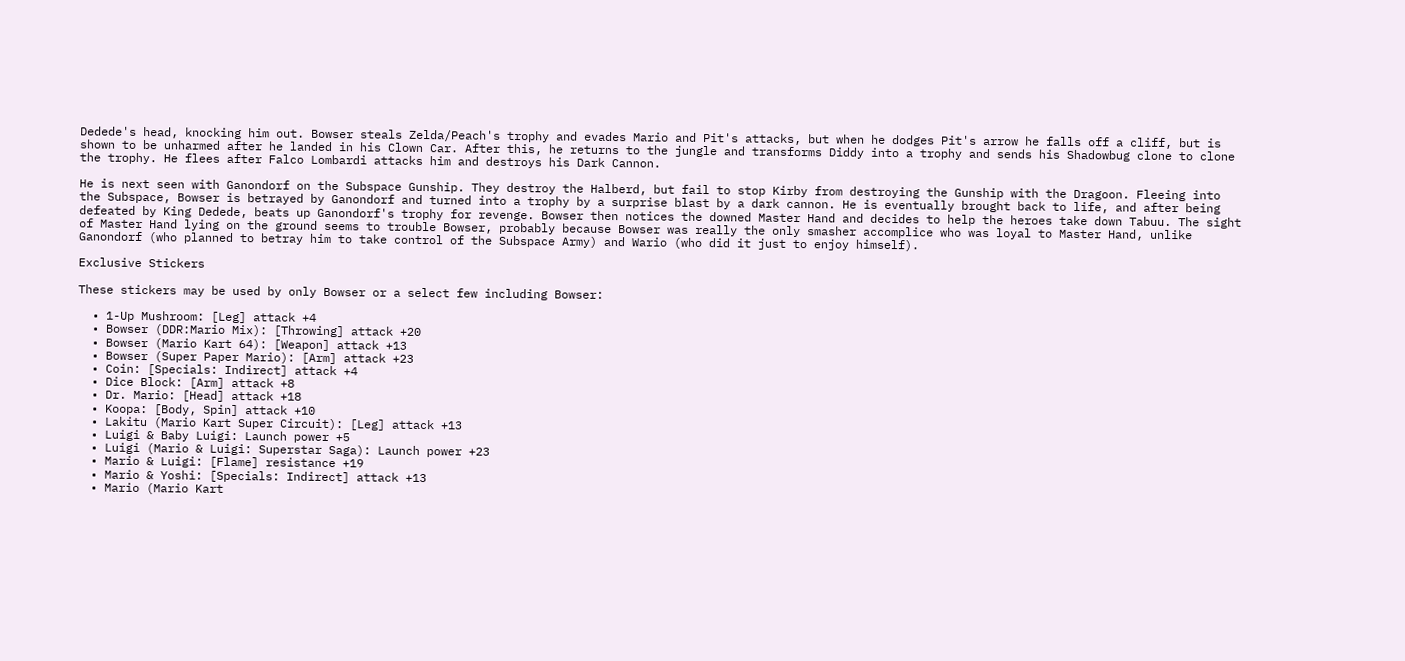Dedede's head, knocking him out. Bowser steals Zelda/Peach's trophy and evades Mario and Pit's attacks, but when he dodges Pit's arrow he falls off a cliff, but is shown to be unharmed after he landed in his Clown Car. After this, he returns to the jungle and transforms Diddy into a trophy and sends his Shadowbug clone to clone the trophy. He flees after Falco Lombardi attacks him and destroys his Dark Cannon.

He is next seen with Ganondorf on the Subspace Gunship. They destroy the Halberd, but fail to stop Kirby from destroying the Gunship with the Dragoon. Fleeing into the Subspace, Bowser is betrayed by Ganondorf and turned into a trophy by a surprise blast by a dark cannon. He is eventually brought back to life, and after being defeated by King Dedede, beats up Ganondorf's trophy for revenge. Bowser then notices the downed Master Hand and decides to help the heroes take down Tabuu. The sight of Master Hand lying on the ground seems to trouble Bowser, probably because Bowser was really the only smasher accomplice who was loyal to Master Hand, unlike Ganondorf (who planned to betray him to take control of the Subspace Army) and Wario (who did it just to enjoy himself).

Exclusive Stickers

These stickers may be used by only Bowser or a select few including Bowser:

  • 1-Up Mushroom: [Leg] attack +4
  • Bowser (DDR:Mario Mix): [Throwing] attack +20
  • Bowser (Mario Kart 64): [Weapon] attack +13
  • Bowser (Super Paper Mario): [Arm] attack +23
  • Coin: [Specials: Indirect] attack +4
  • Dice Block: [Arm] attack +8
  • Dr. Mario: [Head] attack +18
  • Koopa: [Body, Spin] attack +10
  • Lakitu (Mario Kart Super Circuit): [Leg] attack +13
  • Luigi & Baby Luigi: Launch power +5
  • Luigi (Mario & Luigi: Superstar Saga): Launch power +23
  • Mario & Luigi: [Flame] resistance +19
  • Mario & Yoshi: [Specials: Indirect] attack +13
  • Mario (Mario Kart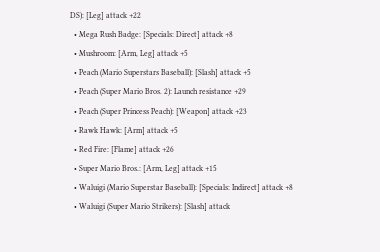DS): [Leg] attack +22
  • Mega Rush Badge: [Specials: Direct] attack +8
  • Mushroom: [Arm, Leg] attack +5
  • Peach (Mario Superstars Baseball): [Slash] attack +5
  • Peach (Super Mario Bros. 2): Launch resistance +29
  • Peach (Super Princess Peach): [Weapon] attack +23
  • Rawk Hawk: [Arm] attack +5
  • Red Fire: [Flame] attack +26
  • Super Mario Bros.: [Arm, Leg] attack +15
  • Waluigi (Mario Superstar Baseball): [Specials: Indirect] attack +8
  • Waluigi (Super Mario Strikers): [Slash] attack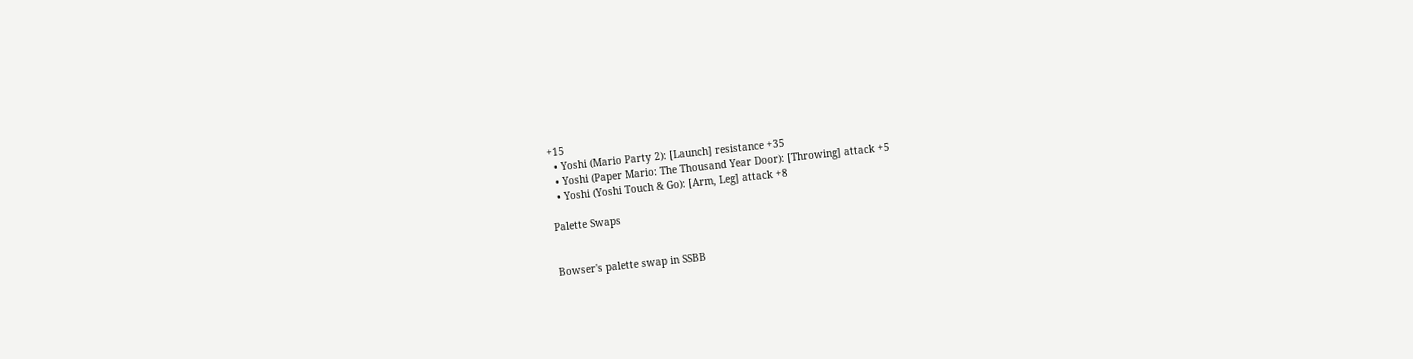+15
  • Yoshi (Mario Party 2): [Launch] resistance +35
  • Yoshi (Paper Mario: The Thousand Year Door): [Throwing] attack +5
  • Yoshi (Yoshi Touch & Go): [Arm, Leg] attack +8

Palette Swaps


Bowser's palette swap in SSBB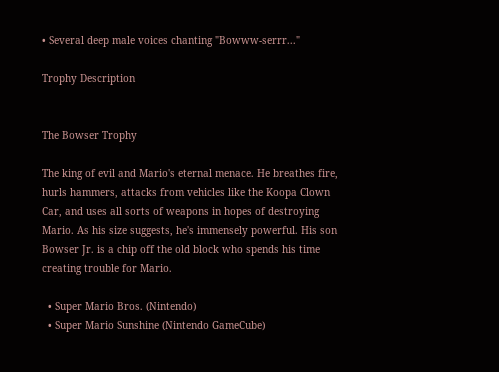• Several deep male voices chanting "Bowww-serrr..."

Trophy Description


The Bowser Trophy

The king of evil and Mario's eternal menace. He breathes fire, hurls hammers, attacks from vehicles like the Koopa Clown Car, and uses all sorts of weapons in hopes of destroying Mario. As his size suggests, he's immensely powerful. His son Bowser Jr. is a chip off the old block who spends his time creating trouble for Mario.

  • Super Mario Bros. (Nintendo)
  • Super Mario Sunshine (Nintendo GameCube)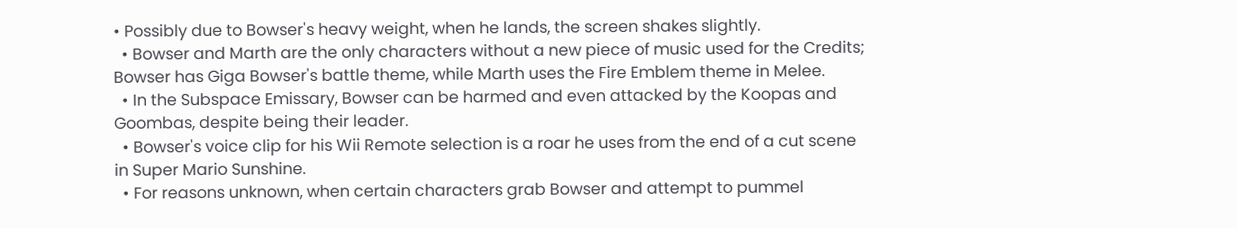• Possibly due to Bowser's heavy weight, when he lands, the screen shakes slightly.
  • Bowser and Marth are the only characters without a new piece of music used for the Credits; Bowser has Giga Bowser's battle theme, while Marth uses the Fire Emblem theme in Melee.
  • In the Subspace Emissary, Bowser can be harmed and even attacked by the Koopas and Goombas, despite being their leader.
  • Bowser's voice clip for his Wii Remote selection is a roar he uses from the end of a cut scene in Super Mario Sunshine.
  • For reasons unknown, when certain characters grab Bowser and attempt to pummel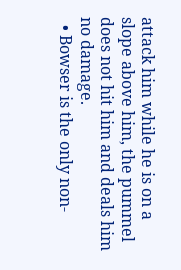attack him while he is on a slope above him, the pummel does not hit him and deals him no damage.
  • Bowser is the only non-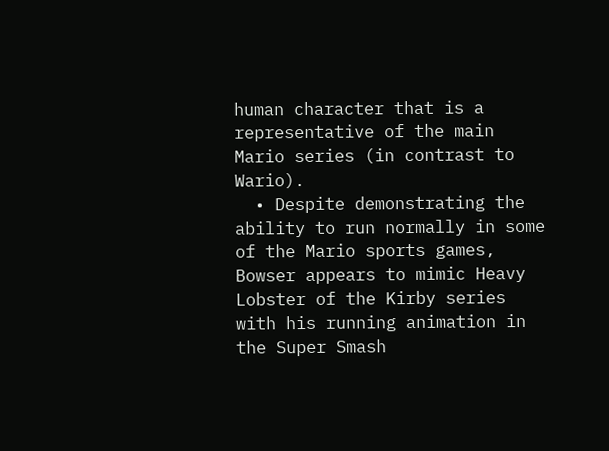human character that is a representative of the main Mario series (in contrast to Wario).
  • Despite demonstrating the ability to run normally in some of the Mario sports games, Bowser appears to mimic Heavy Lobster of the Kirby series with his running animation in the Super Smash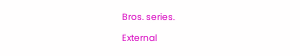Bros. series.

External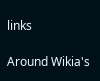links

Around Wikia's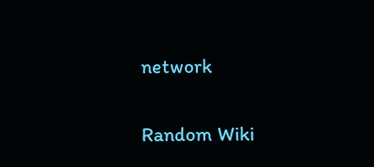network

Random Wiki